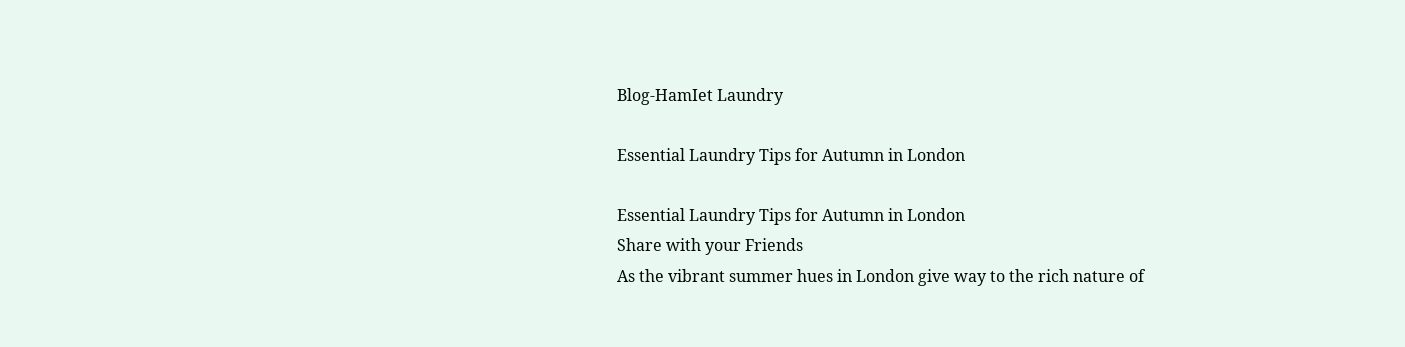Blog-HamIet Laundry

Essential Laundry Tips for Autumn in London

Essential Laundry Tips for Autumn in London
Share with your Friends
As the vibrant summer hues in London give way to the rich nature of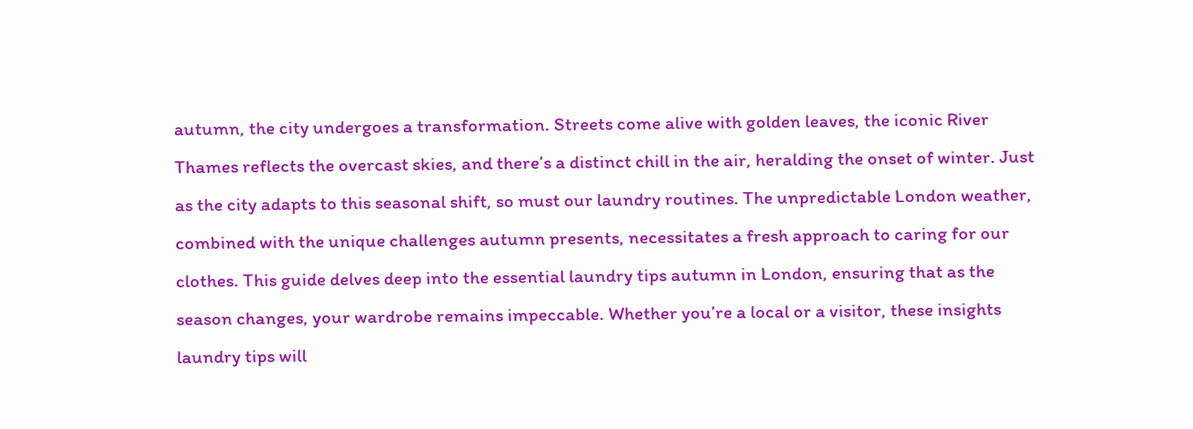autumn, the city undergoes a transformation. Streets come alive with golden leaves, the iconic River Thames reflects the overcast skies, and there’s a distinct chill in the air, heralding the onset of winter. Just as the city adapts to this seasonal shift, so must our laundry routines. The unpredictable London weather, combined with the unique challenges autumn presents, necessitates a fresh approach to caring for our clothes. This guide delves deep into the essential laundry tips autumn in London, ensuring that as the season changes, your wardrobe remains impeccable. Whether you’re a local or a visitor, these insights laundry tips will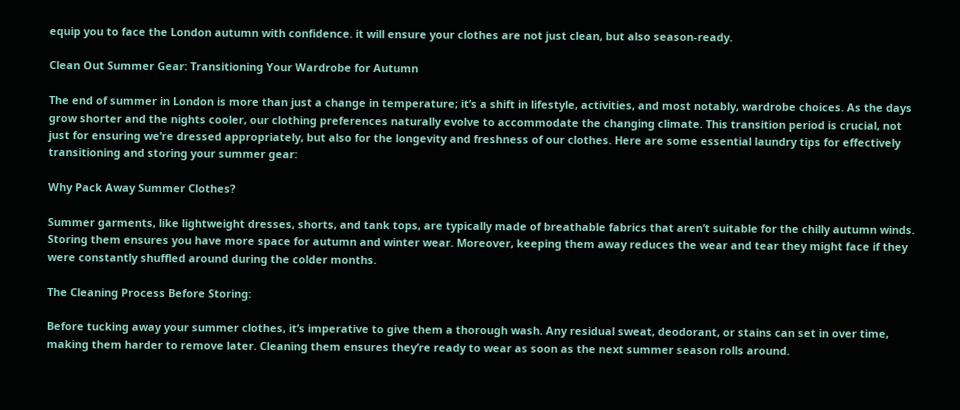equip you to face the London autumn with confidence. it will ensure your clothes are not just clean, but also season-ready.

Clean Out Summer Gear: Transitioning Your Wardrobe for Autumn

The end of summer in London is more than just a change in temperature; it’s a shift in lifestyle, activities, and most notably, wardrobe choices. As the days grow shorter and the nights cooler, our clothing preferences naturally evolve to accommodate the changing climate. This transition period is crucial, not just for ensuring we’re dressed appropriately, but also for the longevity and freshness of our clothes. Here are some essential laundry tips for effectively transitioning and storing your summer gear:

Why Pack Away Summer Clothes?

Summer garments, like lightweight dresses, shorts, and tank tops, are typically made of breathable fabrics that aren’t suitable for the chilly autumn winds. Storing them ensures you have more space for autumn and winter wear. Moreover, keeping them away reduces the wear and tear they might face if they were constantly shuffled around during the colder months.

The Cleaning Process Before Storing:

Before tucking away your summer clothes, it’s imperative to give them a thorough wash. Any residual sweat, deodorant, or stains can set in over time, making them harder to remove later. Cleaning them ensures they’re ready to wear as soon as the next summer season rolls around.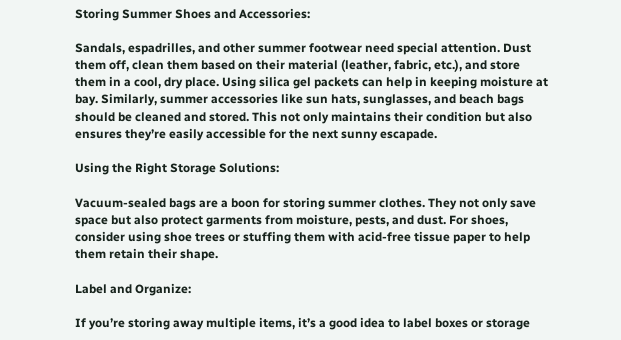Storing Summer Shoes and Accessories:

Sandals, espadrilles, and other summer footwear need special attention. Dust them off, clean them based on their material (leather, fabric, etc.), and store them in a cool, dry place. Using silica gel packets can help in keeping moisture at bay. Similarly, summer accessories like sun hats, sunglasses, and beach bags should be cleaned and stored. This not only maintains their condition but also ensures they’re easily accessible for the next sunny escapade.

Using the Right Storage Solutions:

Vacuum-sealed bags are a boon for storing summer clothes. They not only save space but also protect garments from moisture, pests, and dust. For shoes, consider using shoe trees or stuffing them with acid-free tissue paper to help them retain their shape.

Label and Organize:

If you’re storing away multiple items, it’s a good idea to label boxes or storage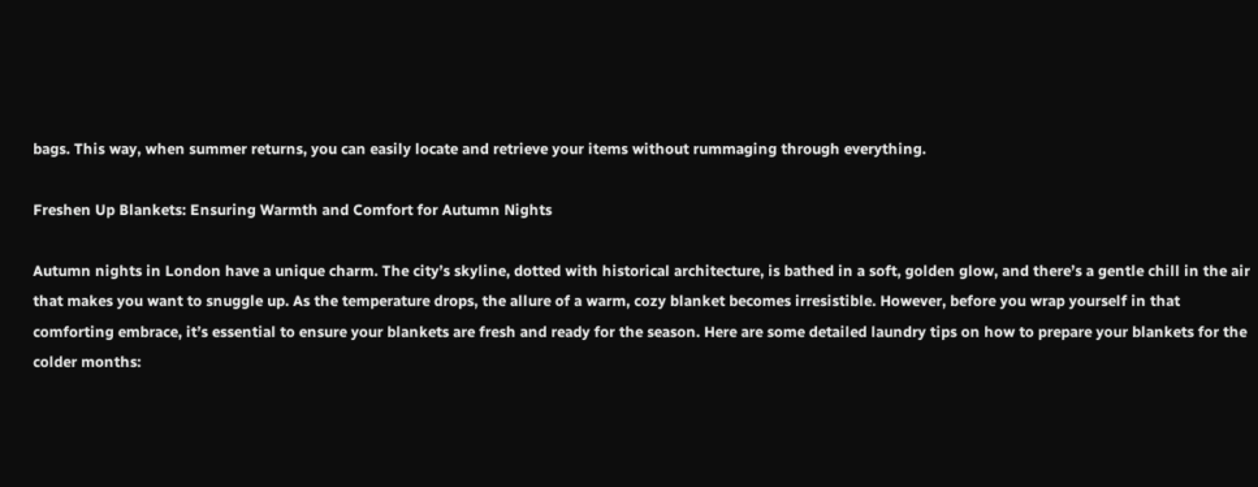bags. This way, when summer returns, you can easily locate and retrieve your items without rummaging through everything.

Freshen Up Blankets: Ensuring Warmth and Comfort for Autumn Nights

Autumn nights in London have a unique charm. The city’s skyline, dotted with historical architecture, is bathed in a soft, golden glow, and there’s a gentle chill in the air that makes you want to snuggle up. As the temperature drops, the allure of a warm, cozy blanket becomes irresistible. However, before you wrap yourself in that comforting embrace, it’s essential to ensure your blankets are fresh and ready for the season. Here are some detailed laundry tips on how to prepare your blankets for the colder months: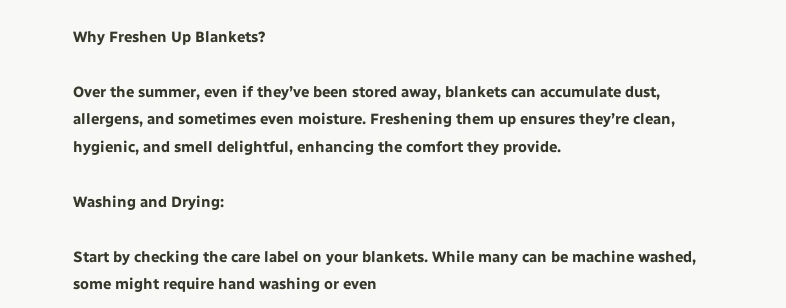Why Freshen Up Blankets?

Over the summer, even if they’ve been stored away, blankets can accumulate dust, allergens, and sometimes even moisture. Freshening them up ensures they’re clean, hygienic, and smell delightful, enhancing the comfort they provide.

Washing and Drying:

Start by checking the care label on your blankets. While many can be machine washed, some might require hand washing or even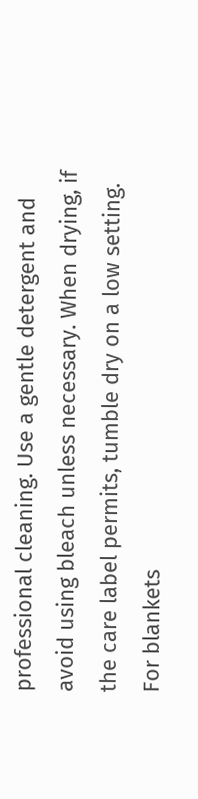professional cleaning. Use a gentle detergent and avoid using bleach unless necessary. When drying, if the care label permits, tumble dry on a low setting. For blankets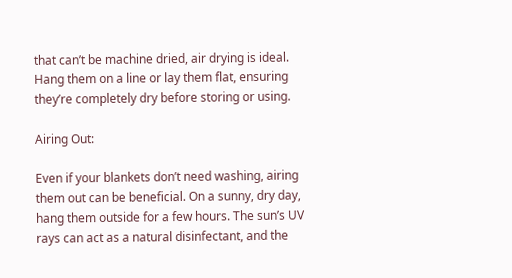that can’t be machine dried, air drying is ideal. Hang them on a line or lay them flat, ensuring they’re completely dry before storing or using.

Airing Out:

Even if your blankets don’t need washing, airing them out can be beneficial. On a sunny, dry day, hang them outside for a few hours. The sun’s UV rays can act as a natural disinfectant, and the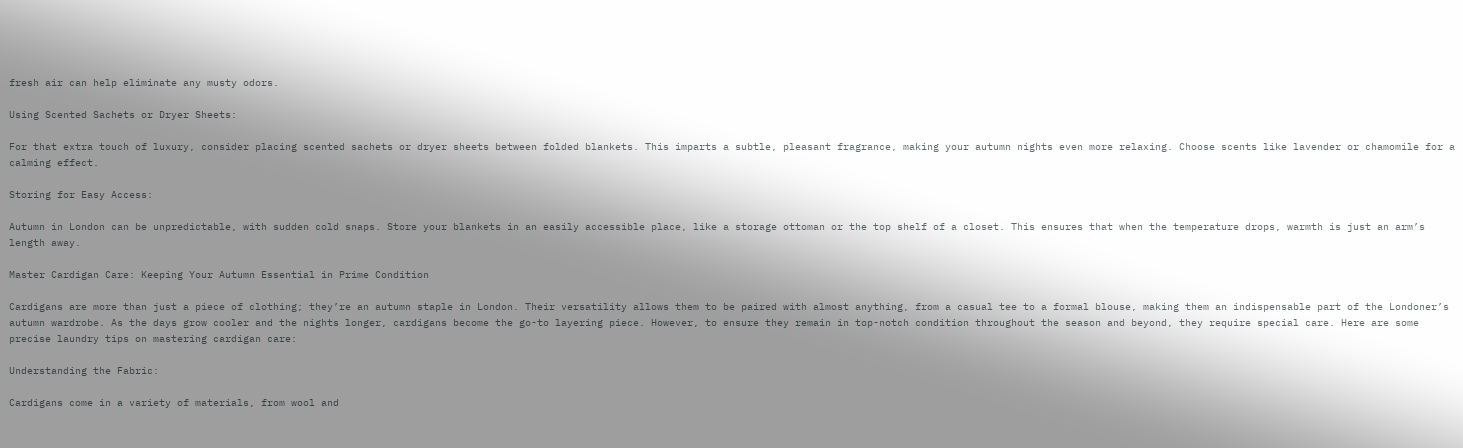fresh air can help eliminate any musty odors.

Using Scented Sachets or Dryer Sheets:

For that extra touch of luxury, consider placing scented sachets or dryer sheets between folded blankets. This imparts a subtle, pleasant fragrance, making your autumn nights even more relaxing. Choose scents like lavender or chamomile for a calming effect.

Storing for Easy Access:

Autumn in London can be unpredictable, with sudden cold snaps. Store your blankets in an easily accessible place, like a storage ottoman or the top shelf of a closet. This ensures that when the temperature drops, warmth is just an arm’s length away.

Master Cardigan Care: Keeping Your Autumn Essential in Prime Condition

Cardigans are more than just a piece of clothing; they’re an autumn staple in London. Their versatility allows them to be paired with almost anything, from a casual tee to a formal blouse, making them an indispensable part of the Londoner’s autumn wardrobe. As the days grow cooler and the nights longer, cardigans become the go-to layering piece. However, to ensure they remain in top-notch condition throughout the season and beyond, they require special care. Here are some precise laundry tips on mastering cardigan care:

Understanding the Fabric:

Cardigans come in a variety of materials, from wool and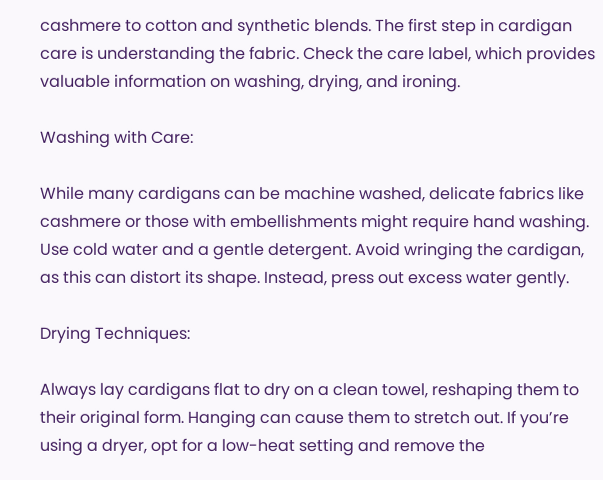cashmere to cotton and synthetic blends. The first step in cardigan care is understanding the fabric. Check the care label, which provides valuable information on washing, drying, and ironing.

Washing with Care:

While many cardigans can be machine washed, delicate fabrics like cashmere or those with embellishments might require hand washing. Use cold water and a gentle detergent. Avoid wringing the cardigan, as this can distort its shape. Instead, press out excess water gently.

Drying Techniques:

Always lay cardigans flat to dry on a clean towel, reshaping them to their original form. Hanging can cause them to stretch out. If you’re using a dryer, opt for a low-heat setting and remove the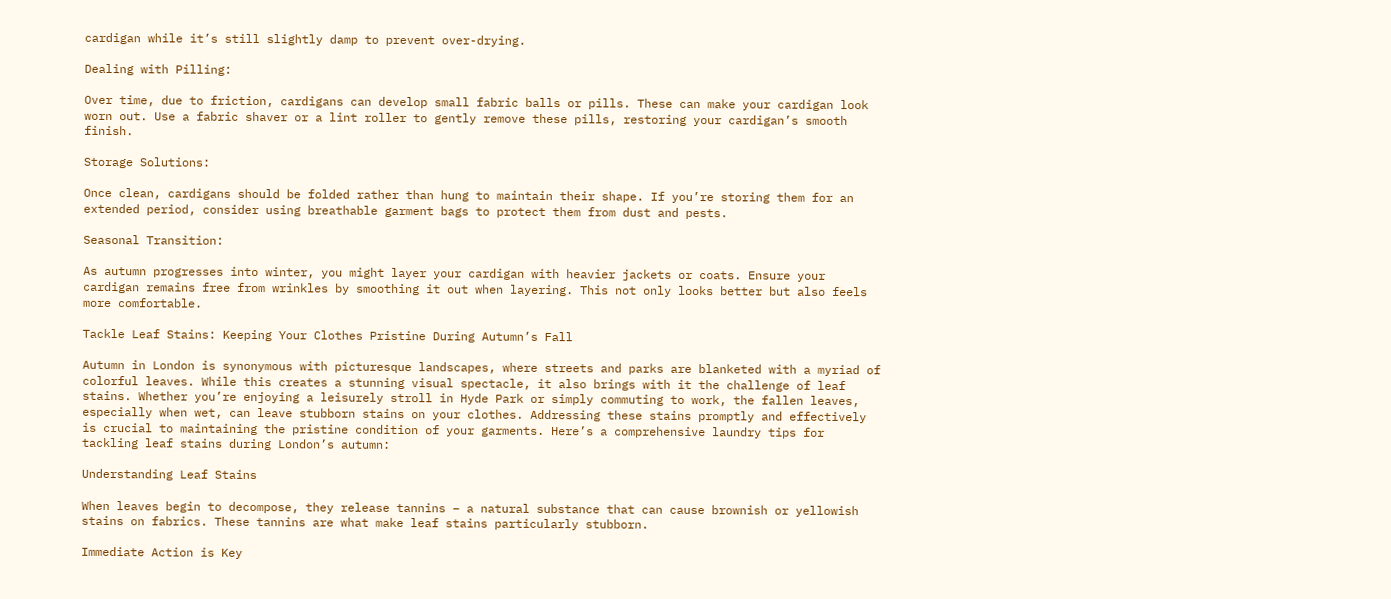cardigan while it’s still slightly damp to prevent over-drying.

Dealing with Pilling:

Over time, due to friction, cardigans can develop small fabric balls or pills. These can make your cardigan look worn out. Use a fabric shaver or a lint roller to gently remove these pills, restoring your cardigan’s smooth finish.

Storage Solutions:

Once clean, cardigans should be folded rather than hung to maintain their shape. If you’re storing them for an extended period, consider using breathable garment bags to protect them from dust and pests.

Seasonal Transition:

As autumn progresses into winter, you might layer your cardigan with heavier jackets or coats. Ensure your cardigan remains free from wrinkles by smoothing it out when layering. This not only looks better but also feels more comfortable.

Tackle Leaf Stains: Keeping Your Clothes Pristine During Autumn’s Fall

Autumn in London is synonymous with picturesque landscapes, where streets and parks are blanketed with a myriad of colorful leaves. While this creates a stunning visual spectacle, it also brings with it the challenge of leaf stains. Whether you’re enjoying a leisurely stroll in Hyde Park or simply commuting to work, the fallen leaves, especially when wet, can leave stubborn stains on your clothes. Addressing these stains promptly and effectively is crucial to maintaining the pristine condition of your garments. Here’s a comprehensive laundry tips for tackling leaf stains during London’s autumn:

Understanding Leaf Stains

When leaves begin to decompose, they release tannins – a natural substance that can cause brownish or yellowish stains on fabrics. These tannins are what make leaf stains particularly stubborn.

Immediate Action is Key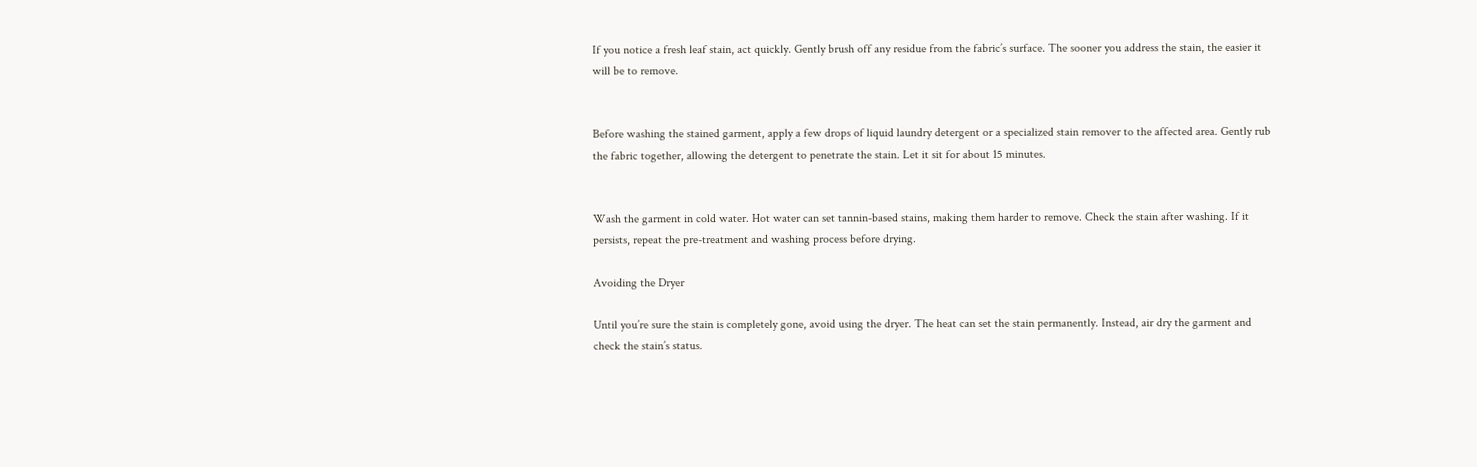If you notice a fresh leaf stain, act quickly. Gently brush off any residue from the fabric’s surface. The sooner you address the stain, the easier it will be to remove.


Before washing the stained garment, apply a few drops of liquid laundry detergent or a specialized stain remover to the affected area. Gently rub the fabric together, allowing the detergent to penetrate the stain. Let it sit for about 15 minutes.


Wash the garment in cold water. Hot water can set tannin-based stains, making them harder to remove. Check the stain after washing. If it persists, repeat the pre-treatment and washing process before drying.

Avoiding the Dryer

Until you’re sure the stain is completely gone, avoid using the dryer. The heat can set the stain permanently. Instead, air dry the garment and check the stain’s status.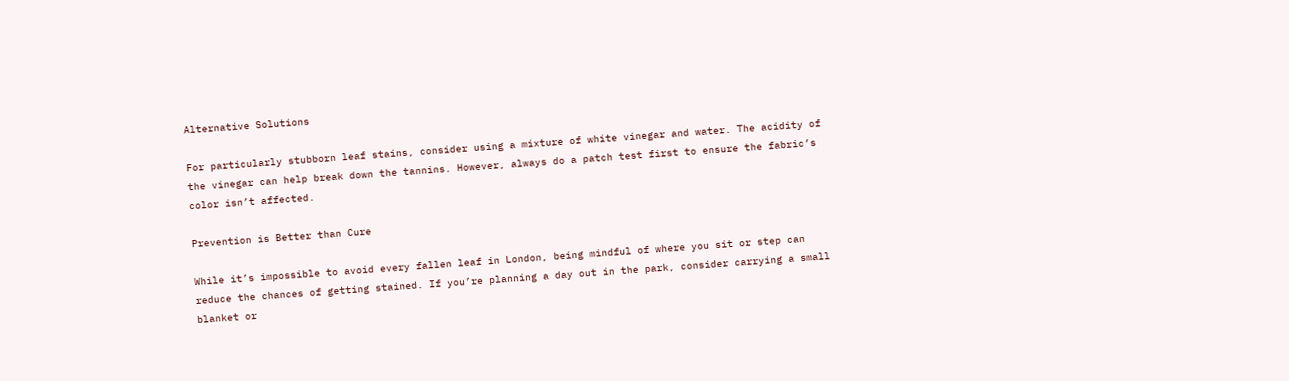Alternative Solutions

For particularly stubborn leaf stains, consider using a mixture of white vinegar and water. The acidity of the vinegar can help break down the tannins. However, always do a patch test first to ensure the fabric’s color isn’t affected.

Prevention is Better than Cure

While it’s impossible to avoid every fallen leaf in London, being mindful of where you sit or step can reduce the chances of getting stained. If you’re planning a day out in the park, consider carrying a small blanket or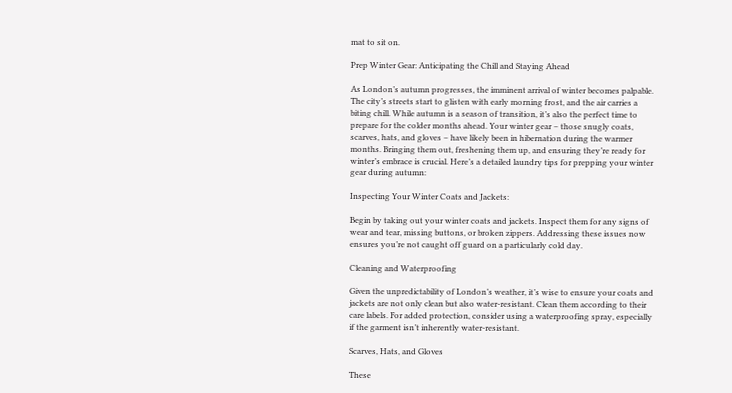mat to sit on.

Prep Winter Gear: Anticipating the Chill and Staying Ahead

As London’s autumn progresses, the imminent arrival of winter becomes palpable. The city’s streets start to glisten with early morning frost, and the air carries a biting chill. While autumn is a season of transition, it’s also the perfect time to prepare for the colder months ahead. Your winter gear – those snugly coats, scarves, hats, and gloves – have likely been in hibernation during the warmer months. Bringing them out, freshening them up, and ensuring they’re ready for winter’s embrace is crucial. Here’s a detailed laundry tips for prepping your winter gear during autumn:

Inspecting Your Winter Coats and Jackets:

Begin by taking out your winter coats and jackets. Inspect them for any signs of wear and tear, missing buttons, or broken zippers. Addressing these issues now ensures you’re not caught off guard on a particularly cold day.

Cleaning and Waterproofing

Given the unpredictability of London’s weather, it’s wise to ensure your coats and jackets are not only clean but also water-resistant. Clean them according to their care labels. For added protection, consider using a waterproofing spray, especially if the garment isn’t inherently water-resistant.

Scarves, Hats, and Gloves

These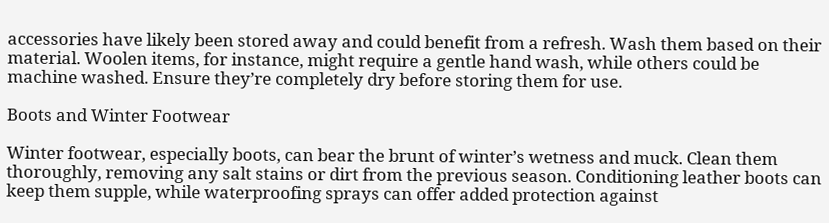accessories have likely been stored away and could benefit from a refresh. Wash them based on their material. Woolen items, for instance, might require a gentle hand wash, while others could be machine washed. Ensure they’re completely dry before storing them for use.

Boots and Winter Footwear

Winter footwear, especially boots, can bear the brunt of winter’s wetness and muck. Clean them thoroughly, removing any salt stains or dirt from the previous season. Conditioning leather boots can keep them supple, while waterproofing sprays can offer added protection against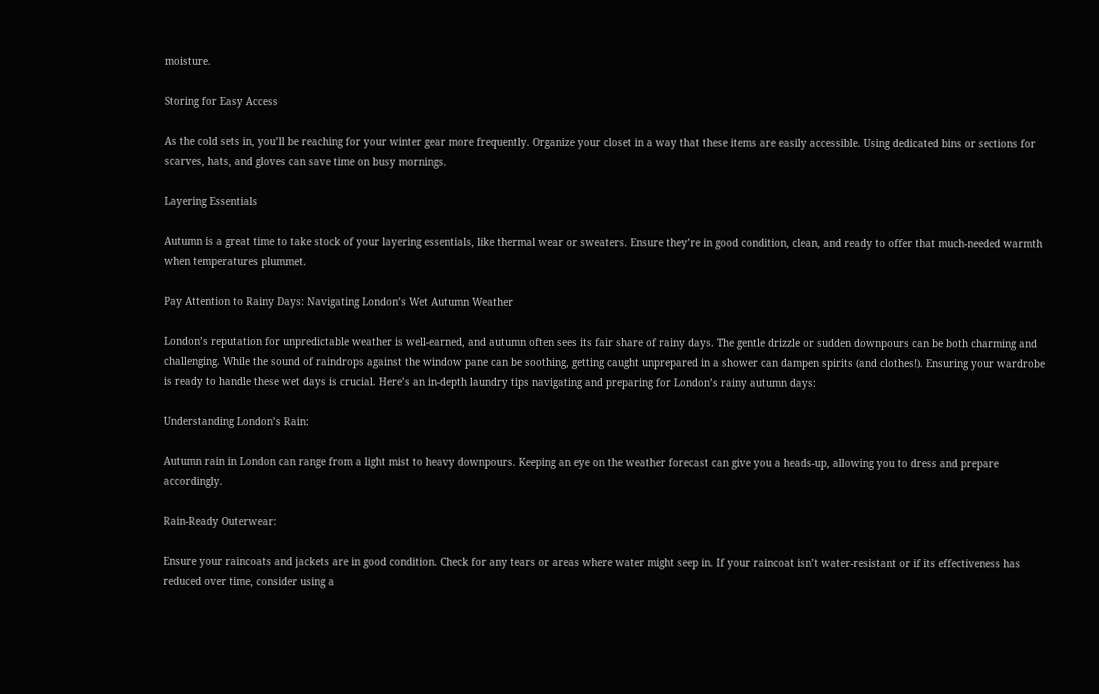moisture.

Storing for Easy Access

As the cold sets in, you’ll be reaching for your winter gear more frequently. Organize your closet in a way that these items are easily accessible. Using dedicated bins or sections for scarves, hats, and gloves can save time on busy mornings.

Layering Essentials

Autumn is a great time to take stock of your layering essentials, like thermal wear or sweaters. Ensure they’re in good condition, clean, and ready to offer that much-needed warmth when temperatures plummet.

Pay Attention to Rainy Days: Navigating London’s Wet Autumn Weather

London’s reputation for unpredictable weather is well-earned, and autumn often sees its fair share of rainy days. The gentle drizzle or sudden downpours can be both charming and challenging. While the sound of raindrops against the window pane can be soothing, getting caught unprepared in a shower can dampen spirits (and clothes!). Ensuring your wardrobe is ready to handle these wet days is crucial. Here’s an in-depth laundry tips navigating and preparing for London’s rainy autumn days:

Understanding London’s Rain:

Autumn rain in London can range from a light mist to heavy downpours. Keeping an eye on the weather forecast can give you a heads-up, allowing you to dress and prepare accordingly.

Rain-Ready Outerwear:

Ensure your raincoats and jackets are in good condition. Check for any tears or areas where water might seep in. If your raincoat isn’t water-resistant or if its effectiveness has reduced over time, consider using a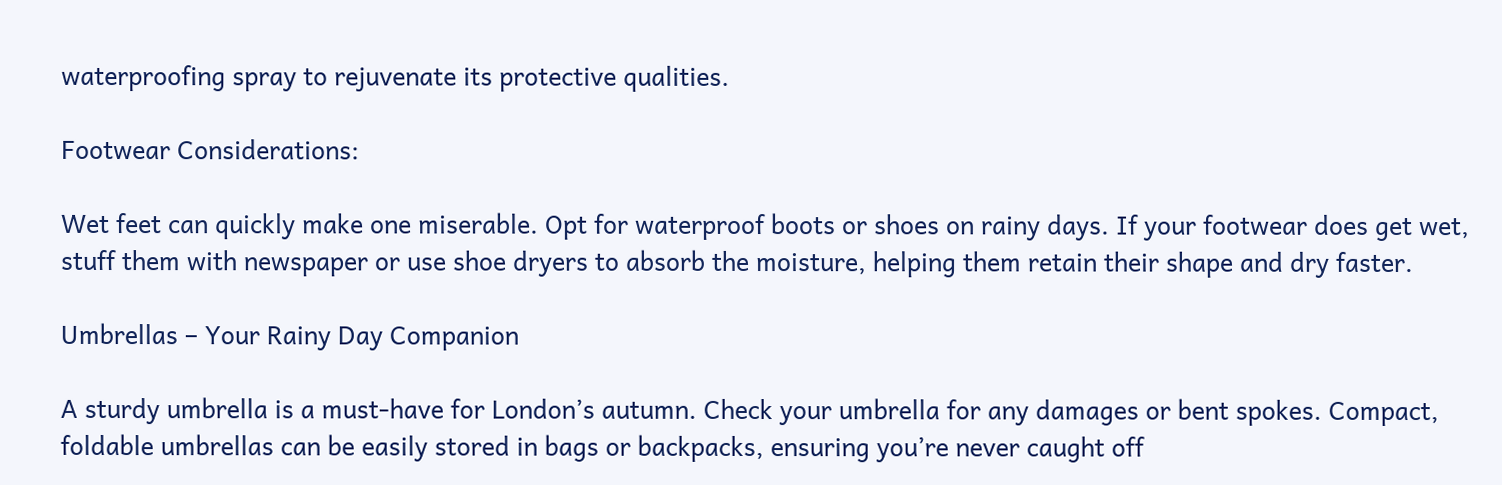waterproofing spray to rejuvenate its protective qualities.

Footwear Considerations:

Wet feet can quickly make one miserable. Opt for waterproof boots or shoes on rainy days. If your footwear does get wet, stuff them with newspaper or use shoe dryers to absorb the moisture, helping them retain their shape and dry faster.

Umbrellas – Your Rainy Day Companion

A sturdy umbrella is a must-have for London’s autumn. Check your umbrella for any damages or bent spokes. Compact, foldable umbrellas can be easily stored in bags or backpacks, ensuring you’re never caught off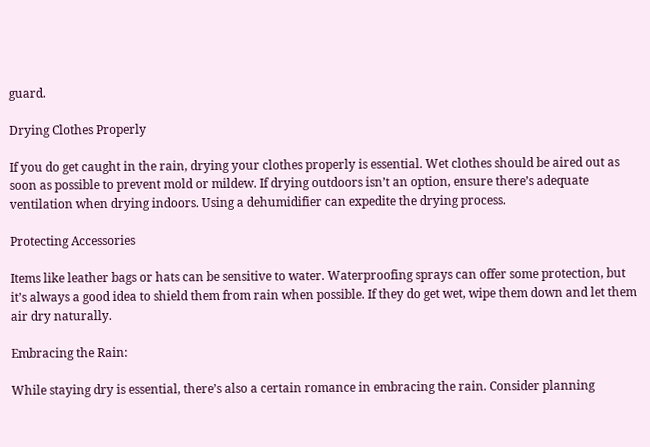guard.

Drying Clothes Properly

If you do get caught in the rain, drying your clothes properly is essential. Wet clothes should be aired out as soon as possible to prevent mold or mildew. If drying outdoors isn’t an option, ensure there’s adequate ventilation when drying indoors. Using a dehumidifier can expedite the drying process.

Protecting Accessories

Items like leather bags or hats can be sensitive to water. Waterproofing sprays can offer some protection, but it’s always a good idea to shield them from rain when possible. If they do get wet, wipe them down and let them air dry naturally.

Embracing the Rain:

While staying dry is essential, there’s also a certain romance in embracing the rain. Consider planning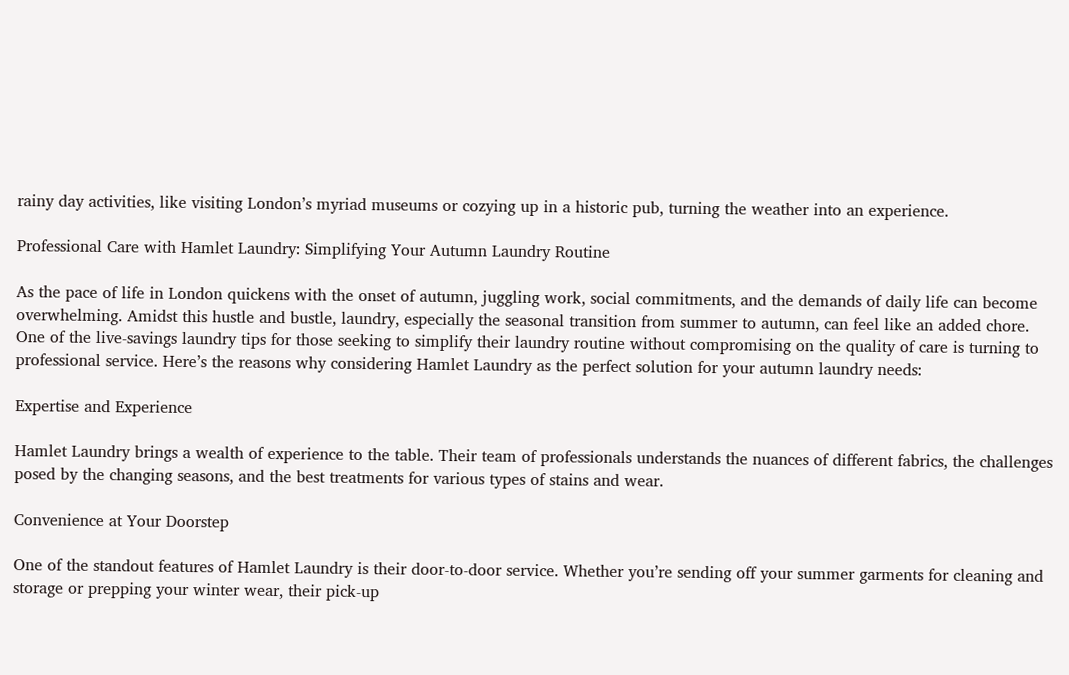rainy day activities, like visiting London’s myriad museums or cozying up in a historic pub, turning the weather into an experience.

Professional Care with Hamlet Laundry: Simplifying Your Autumn Laundry Routine

As the pace of life in London quickens with the onset of autumn, juggling work, social commitments, and the demands of daily life can become overwhelming. Amidst this hustle and bustle, laundry, especially the seasonal transition from summer to autumn, can feel like an added chore. One of the live-savings laundry tips for those seeking to simplify their laundry routine without compromising on the quality of care is turning to professional service. Here’s the reasons why considering Hamlet Laundry as the perfect solution for your autumn laundry needs:

Expertise and Experience

Hamlet Laundry brings a wealth of experience to the table. Their team of professionals understands the nuances of different fabrics, the challenges posed by the changing seasons, and the best treatments for various types of stains and wear.

Convenience at Your Doorstep

One of the standout features of Hamlet Laundry is their door-to-door service. Whether you’re sending off your summer garments for cleaning and storage or prepping your winter wear, their pick-up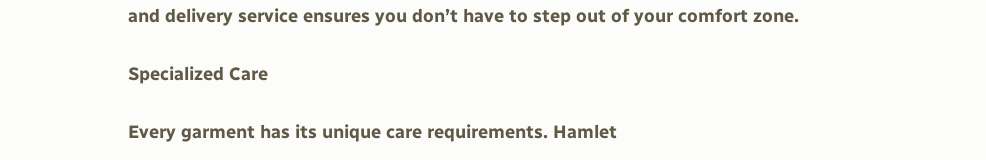and delivery service ensures you don’t have to step out of your comfort zone.

Specialized Care

Every garment has its unique care requirements. Hamlet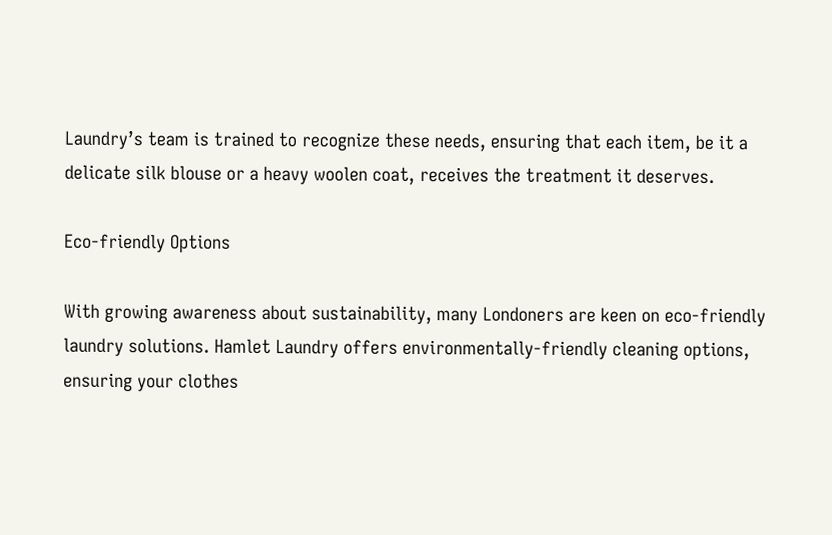Laundry’s team is trained to recognize these needs, ensuring that each item, be it a delicate silk blouse or a heavy woolen coat, receives the treatment it deserves.

Eco-friendly Options

With growing awareness about sustainability, many Londoners are keen on eco-friendly laundry solutions. Hamlet Laundry offers environmentally-friendly cleaning options, ensuring your clothes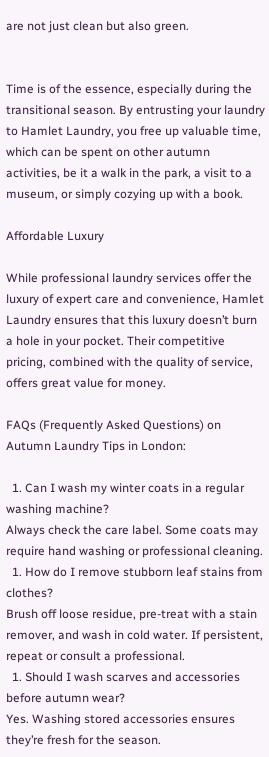are not just clean but also green.


Time is of the essence, especially during the transitional season. By entrusting your laundry to Hamlet Laundry, you free up valuable time, which can be spent on other autumn activities, be it a walk in the park, a visit to a museum, or simply cozying up with a book.

Affordable Luxury

While professional laundry services offer the luxury of expert care and convenience, Hamlet Laundry ensures that this luxury doesn’t burn a hole in your pocket. Their competitive pricing, combined with the quality of service, offers great value for money.

FAQs (Frequently Asked Questions) on Autumn Laundry Tips in London:

  1. Can I wash my winter coats in a regular washing machine?
Always check the care label. Some coats may require hand washing or professional cleaning.
  1. How do I remove stubborn leaf stains from clothes?
Brush off loose residue, pre-treat with a stain remover, and wash in cold water. If persistent, repeat or consult a professional.
  1. Should I wash scarves and accessories before autumn wear?
Yes. Washing stored accessories ensures they’re fresh for the season.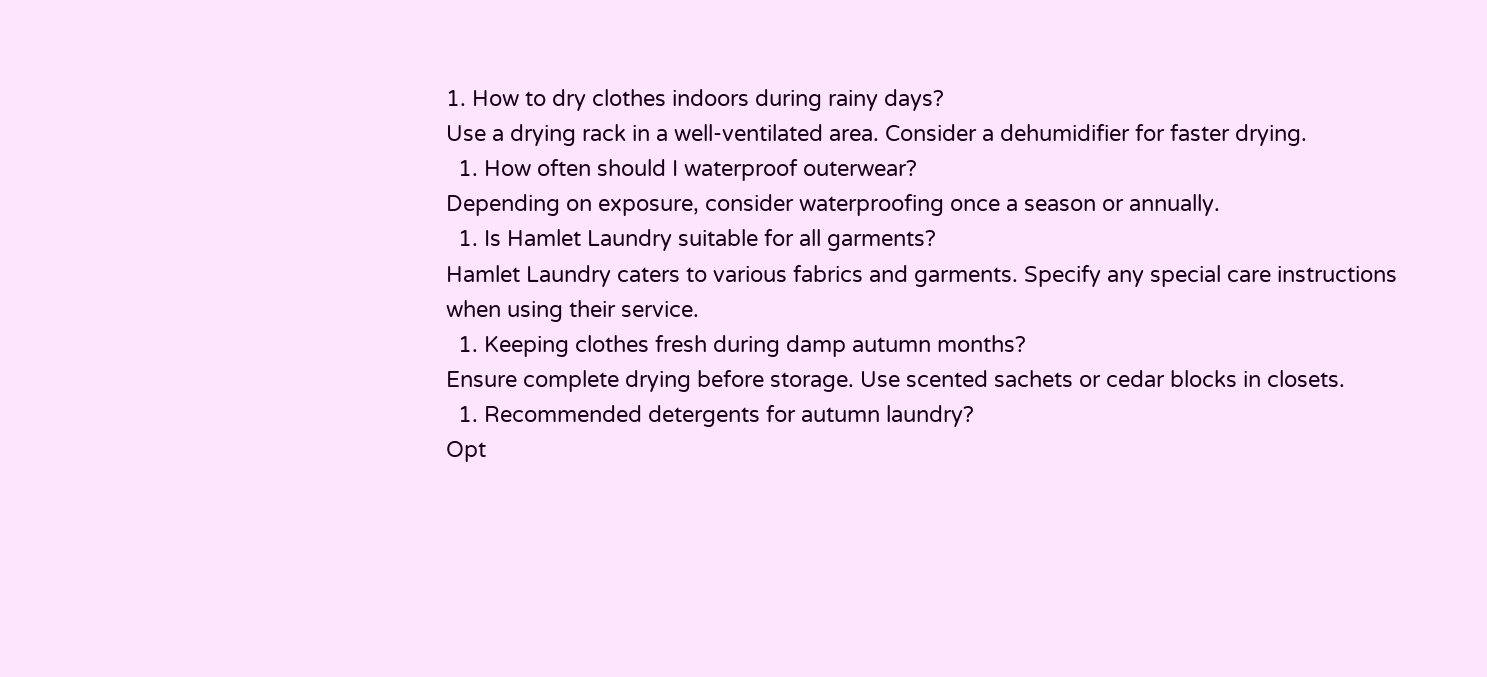1. How to dry clothes indoors during rainy days?
Use a drying rack in a well-ventilated area. Consider a dehumidifier for faster drying.
  1. How often should I waterproof outerwear?
Depending on exposure, consider waterproofing once a season or annually.
  1. Is Hamlet Laundry suitable for all garments?
Hamlet Laundry caters to various fabrics and garments. Specify any special care instructions when using their service.
  1. Keeping clothes fresh during damp autumn months?
Ensure complete drying before storage. Use scented sachets or cedar blocks in closets.
  1. Recommended detergents for autumn laundry?
Opt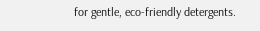for gentle, eco-friendly detergents.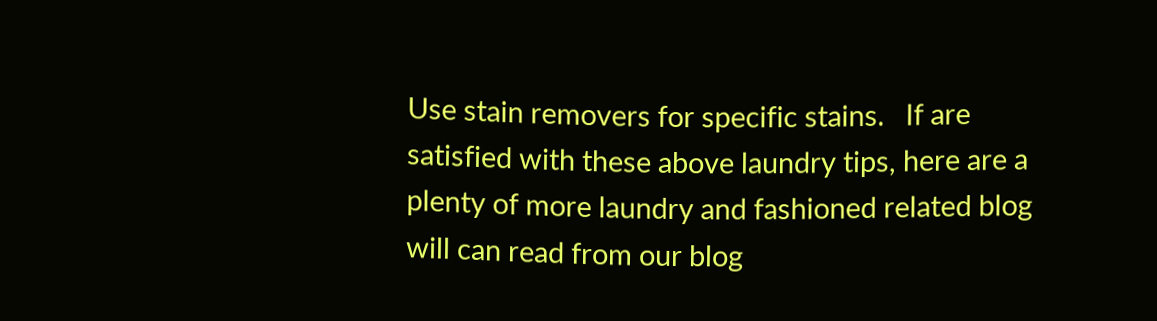Use stain removers for specific stains.   If are satisfied with these above laundry tips, here are a plenty of more laundry and fashioned related blog will can read from our blog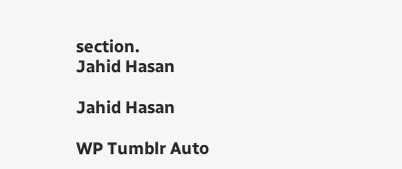section.
Jahid Hasan

Jahid Hasan

WP Tumblr Auto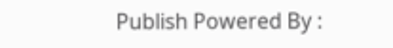Publish Powered By :